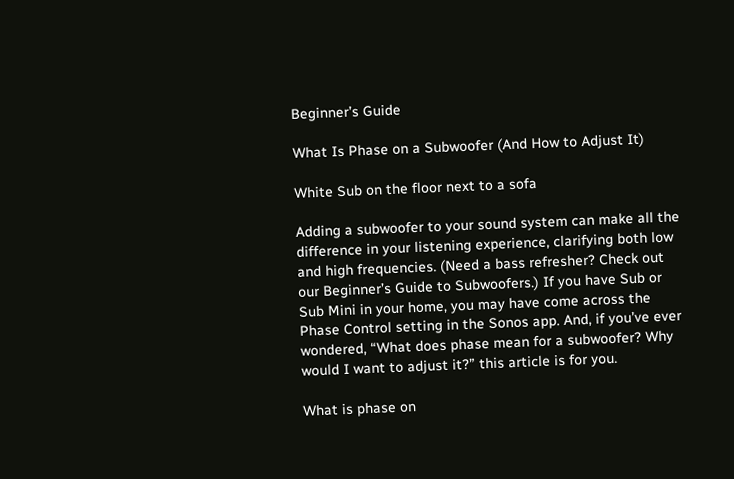Beginner’s Guide

What Is Phase on a Subwoofer (And How to Adjust It)

White Sub on the floor next to a sofa

Adding a subwoofer to your sound system can make all the difference in your listening experience, clarifying both low and high frequencies. (Need a bass refresher? Check out our Beginner’s Guide to Subwoofers.) If you have Sub or Sub Mini in your home, you may have come across the Phase Control setting in the Sonos app. And, if you’ve ever wondered, “What does phase mean for a subwoofer? Why would I want to adjust it?” this article is for you.

What is phase on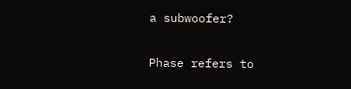a subwoofer?

Phase refers to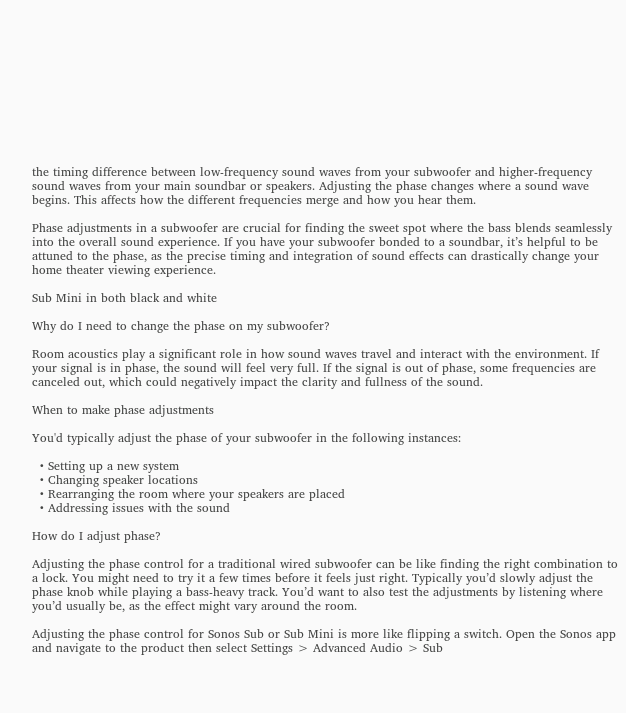the timing difference between low-frequency sound waves from your subwoofer and higher-frequency sound waves from your main soundbar or speakers. Adjusting the phase changes where a sound wave begins. This affects how the different frequencies merge and how you hear them.

Phase adjustments in a subwoofer are crucial for finding the sweet spot where the bass blends seamlessly into the overall sound experience. If you have your subwoofer bonded to a soundbar, it’s helpful to be attuned to the phase, as the precise timing and integration of sound effects can drastically change your home theater viewing experience.

Sub Mini in both black and white

Why do I need to change the phase on my subwoofer?

Room acoustics play a significant role in how sound waves travel and interact with the environment. If your signal is in phase, the sound will feel very full. If the signal is out of phase, some frequencies are canceled out, which could negatively impact the clarity and fullness of the sound.

When to make phase adjustments

You'd typically adjust the phase of your subwoofer in the following instances:

  • Setting up a new system
  • Changing speaker locations
  • Rearranging the room where your speakers are placed
  • Addressing issues with the sound

How do I adjust phase?

Adjusting the phase control for a traditional wired subwoofer can be like finding the right combination to a lock. You might need to try it a few times before it feels just right. Typically you’d slowly adjust the phase knob while playing a bass-heavy track. You’d want to also test the adjustments by listening where you’d usually be, as the effect might vary around the room.

Adjusting the phase control for Sonos Sub or Sub Mini is more like flipping a switch. Open the Sonos app and navigate to the product then select Settings > Advanced Audio > Sub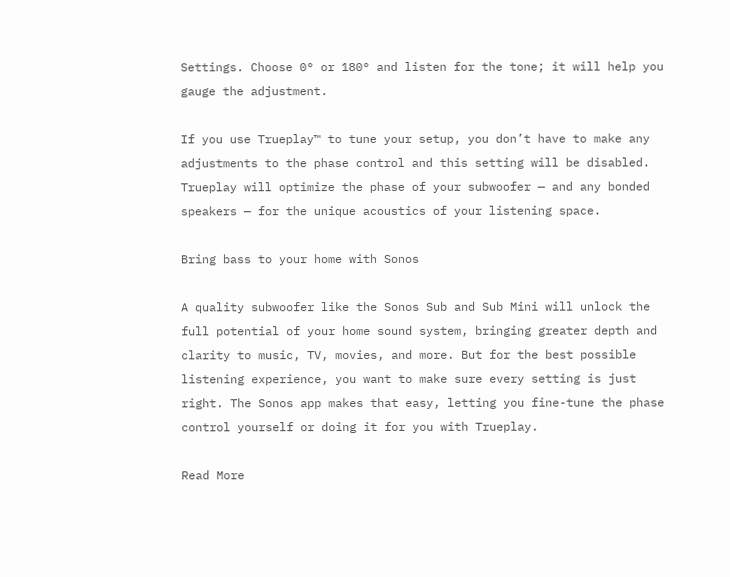Settings. Choose 0° or 180° and listen for the tone; it will help you gauge the adjustment.

If you use Trueplay™ to tune your setup, you don’t have to make any adjustments to the phase control and this setting will be disabled. Trueplay will optimize the phase of your subwoofer — and any bonded speakers — for the unique acoustics of your listening space.

Bring bass to your home with Sonos

A quality subwoofer like the Sonos Sub and Sub Mini will unlock the full potential of your home sound system, bringing greater depth and clarity to music, TV, movies, and more. But for the best possible listening experience, you want to make sure every setting is just right. The Sonos app makes that easy, letting you fine-tune the phase control yourself or doing it for you with Trueplay.

Read More